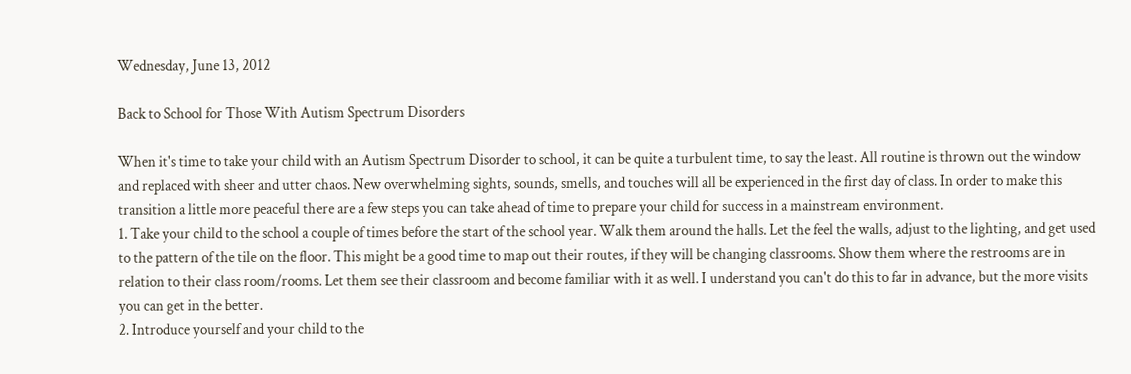Wednesday, June 13, 2012

Back to School for Those With Autism Spectrum Disorders

When it's time to take your child with an Autism Spectrum Disorder to school, it can be quite a turbulent time, to say the least. All routine is thrown out the window and replaced with sheer and utter chaos. New overwhelming sights, sounds, smells, and touches will all be experienced in the first day of class. In order to make this transition a little more peaceful there are a few steps you can take ahead of time to prepare your child for success in a mainstream environment.
1. Take your child to the school a couple of times before the start of the school year. Walk them around the halls. Let the feel the walls, adjust to the lighting, and get used to the pattern of the tile on the floor. This might be a good time to map out their routes, if they will be changing classrooms. Show them where the restrooms are in relation to their class room/rooms. Let them see their classroom and become familiar with it as well. I understand you can't do this to far in advance, but the more visits you can get in the better.
2. Introduce yourself and your child to the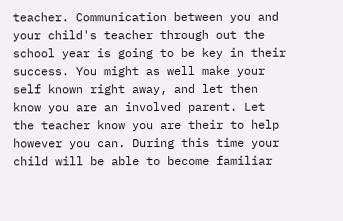teacher. Communication between you and your child's teacher through out the school year is going to be key in their success. You might as well make your self known right away, and let then know you are an involved parent. Let the teacher know you are their to help however you can. During this time your child will be able to become familiar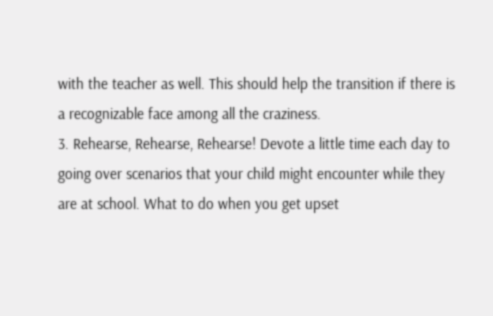with the teacher as well. This should help the transition if there is a recognizable face among all the craziness.
3. Rehearse, Rehearse, Rehearse! Devote a little time each day to going over scenarios that your child might encounter while they are at school. What to do when you get upset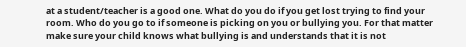at a student/teacher is a good one. What do you do if you get lost trying to find your room. Who do you go to if someone is picking on you or bullying you. For that matter make sure your child knows what bullying is and understands that it is not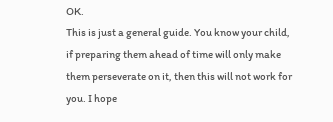OK.
This is just a general guide. You know your child, if preparing them ahead of time will only make them perseverate on it, then this will not work for you. I hope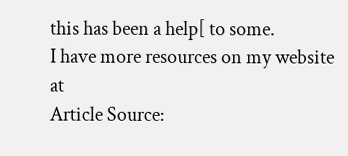this has been a help[ to some.
I have more resources on my website at
Article Source: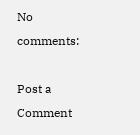No comments:

Post a Comment